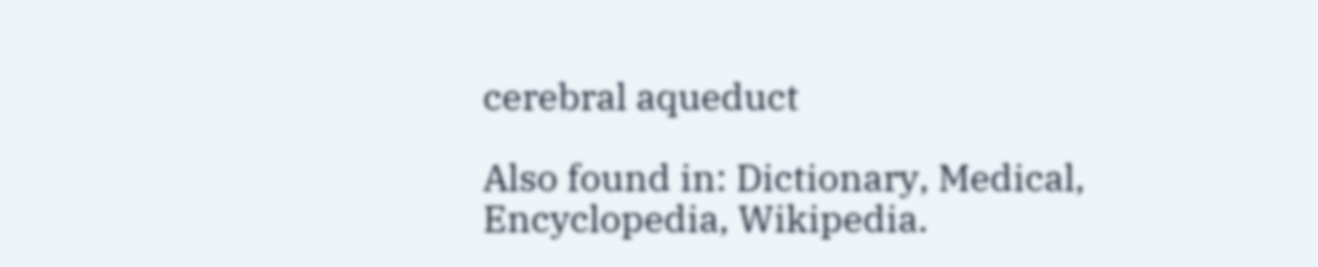cerebral aqueduct

Also found in: Dictionary, Medical, Encyclopedia, Wikipedia.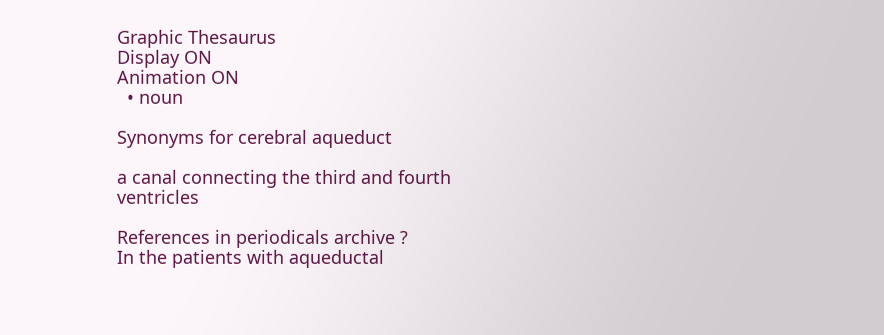Graphic Thesaurus
Display ON
Animation ON
  • noun

Synonyms for cerebral aqueduct

a canal connecting the third and fourth ventricles

References in periodicals archive ?
In the patients with aqueductal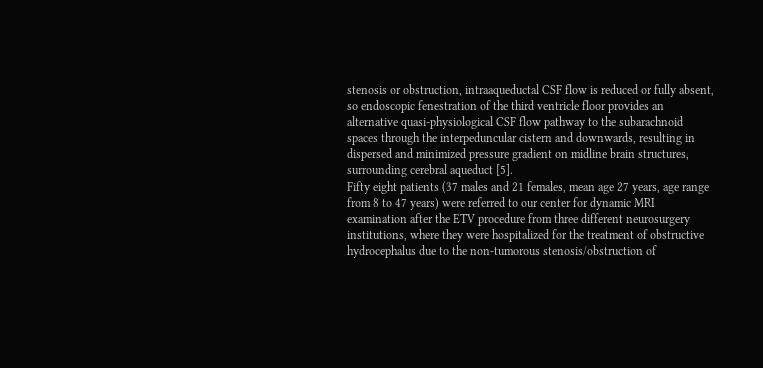stenosis or obstruction, intraaqueductal CSF flow is reduced or fully absent, so endoscopic fenestration of the third ventricle floor provides an alternative quasi-physiological CSF flow pathway to the subarachnoid spaces through the interpeduncular cistern and downwards, resulting in dispersed and minimized pressure gradient on midline brain structures, surrounding cerebral aqueduct [5].
Fifty eight patients (37 males and 21 females, mean age 27 years, age range from 8 to 47 years) were referred to our center for dynamic MRI examination after the ETV procedure from three different neurosurgery institutions, where they were hospitalized for the treatment of obstructive hydrocephalus due to the non-tumorous stenosis/obstruction of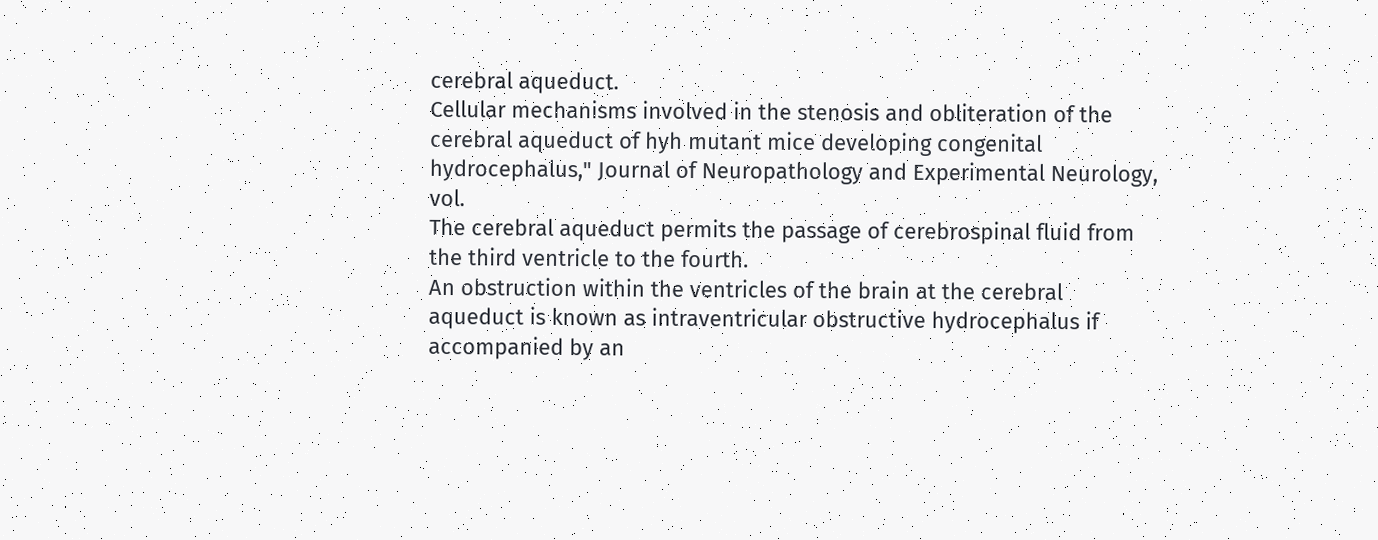cerebral aqueduct.
Cellular mechanisms involved in the stenosis and obliteration of the cerebral aqueduct of hyh mutant mice developing congenital hydrocephalus," Journal of Neuropathology and Experimental Neurology, vol.
The cerebral aqueduct permits the passage of cerebrospinal fluid from the third ventricle to the fourth.
An obstruction within the ventricles of the brain at the cerebral aqueduct is known as intraventricular obstructive hydrocephalus if accompanied by an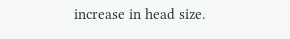increase in head size.